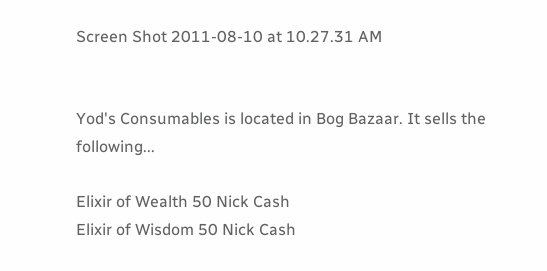Screen Shot 2011-08-10 at 10.27.31 AM


Yod's Consumables is located in Bog Bazaar. It sells the following...

Elixir of Wealth 50 Nick Cash
Elixir of Wisdom 50 Nick Cash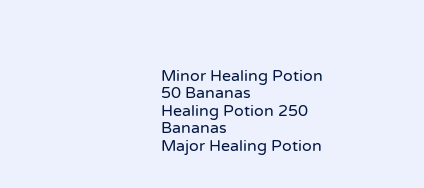Minor Healing Potion 50 Bananas
Healing Potion 250 Bananas
Major Healing Potion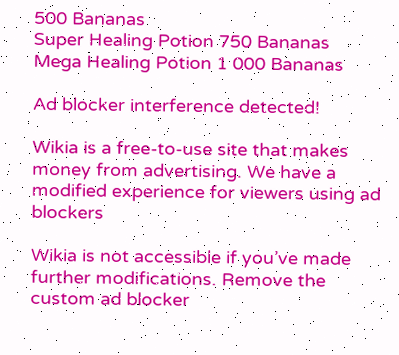500 Bananas
Super Healing Potion 750 Bananas
Mega Healing Potion 1 000 Bananas

Ad blocker interference detected!

Wikia is a free-to-use site that makes money from advertising. We have a modified experience for viewers using ad blockers

Wikia is not accessible if you’ve made further modifications. Remove the custom ad blocker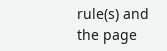rule(s) and the page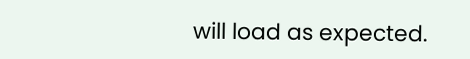will load as expected.